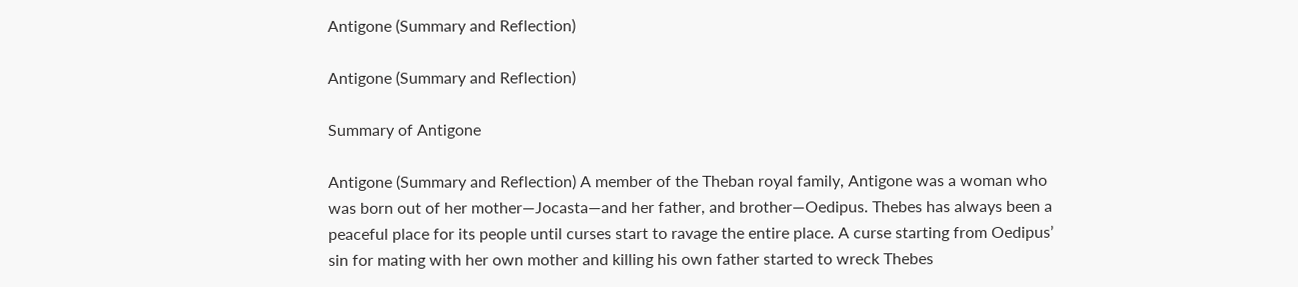Antigone (Summary and Reflection)

Antigone (Summary and Reflection)

Summary of Antigone

Antigone (Summary and Reflection) A member of the Theban royal family, Antigone was a woman who was born out of her mother—Jocasta—and her father, and brother—Oedipus. Thebes has always been a peaceful place for its people until curses start to ravage the entire place. A curse starting from Oedipus’ sin for mating with her own mother and killing his own father started to wreck Thebes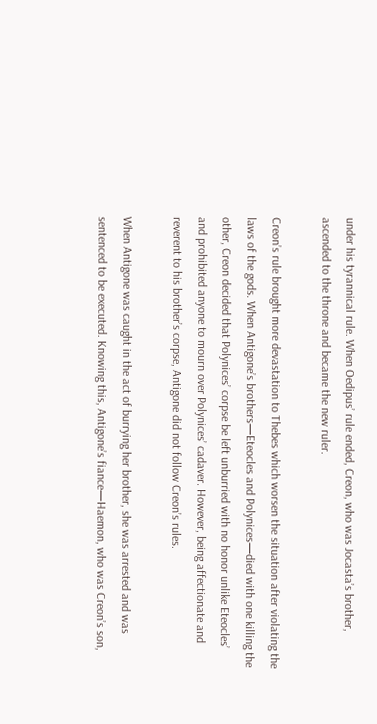under his tyrannical rule. When Oedipus’ rule ended, Creon, who was Jocasta’s brother, ascended to the throne and became the new ruler.

Creon’s rule brought more devastation to Thebes which worsen the situation after violating the laws of the gods. When Antigone’s brothers—Eteocles and Polynices—died with one killing the other, Creon decided that Polynices’ corpse be left unburried with no honor unlike Eteocles’ and prohibited anyone to mourn over Polynices’ cadaver. However, being affectionate and reverent to his brother’s corpse, Antigone did not follow Creon’s rules.

When Antigone was caught in the act of burrying her brother, she was arrested and was sentenced to be executed. Knowing this, Antigone’s fiance—Haemon, who was Creon’s son,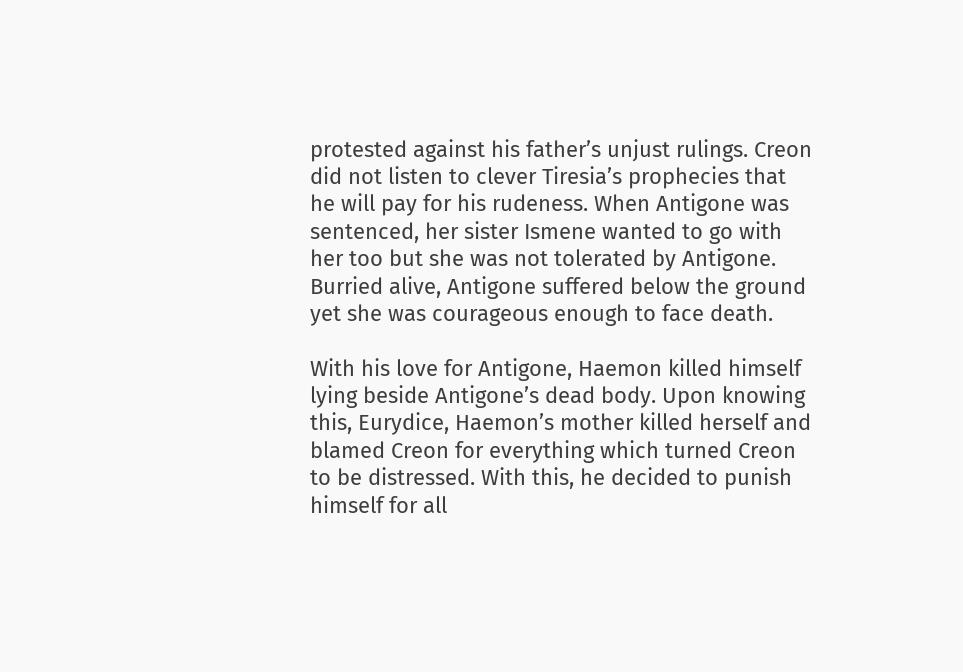protested against his father’s unjust rulings. Creon did not listen to clever Tiresia’s prophecies that he will pay for his rudeness. When Antigone was sentenced, her sister Ismene wanted to go with her too but she was not tolerated by Antigone. Burried alive, Antigone suffered below the ground yet she was courageous enough to face death.

With his love for Antigone, Haemon killed himself lying beside Antigone’s dead body. Upon knowing this, Eurydice, Haemon’s mother killed herself and blamed Creon for everything which turned Creon to be distressed. With this, he decided to punish himself for all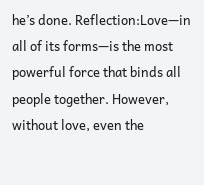he’s done. Reflection:Love—in all of its forms—is the most powerful force that binds all people together. However, without love, even the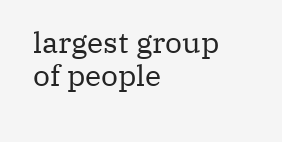largest group of people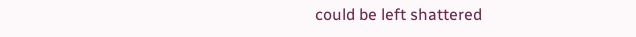could be left shattered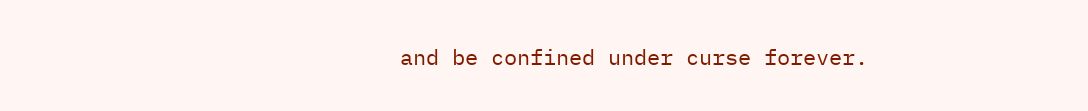and be confined under curse forever.